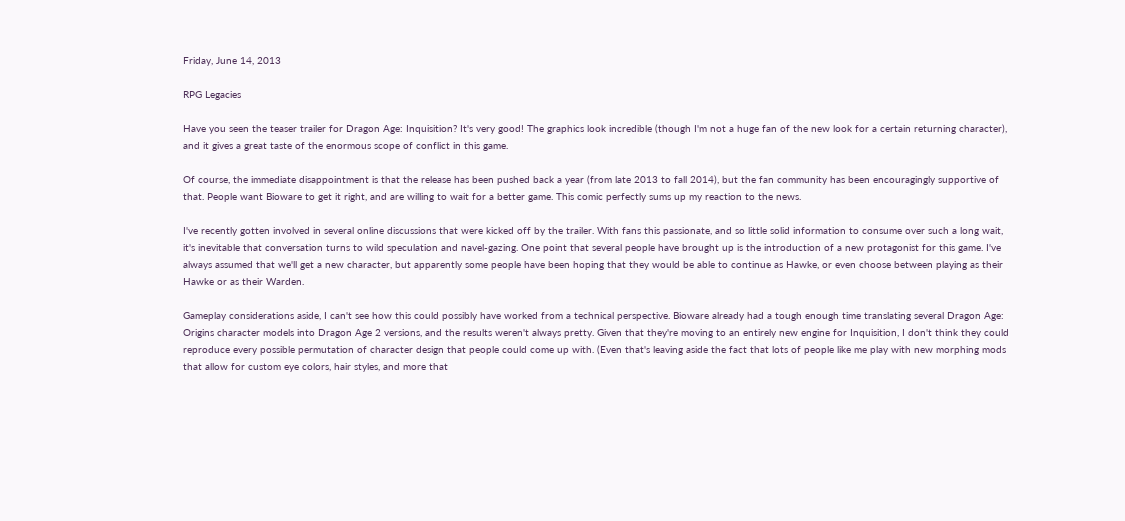Friday, June 14, 2013

RPG Legacies

Have you seen the teaser trailer for Dragon Age: Inquisition? It's very good! The graphics look incredible (though I'm not a huge fan of the new look for a certain returning character), and it gives a great taste of the enormous scope of conflict in this game.

Of course, the immediate disappointment is that the release has been pushed back a year (from late 2013 to fall 2014), but the fan community has been encouragingly supportive of that. People want Bioware to get it right, and are willing to wait for a better game. This comic perfectly sums up my reaction to the news.

I've recently gotten involved in several online discussions that were kicked off by the trailer. With fans this passionate, and so little solid information to consume over such a long wait, it's inevitable that conversation turns to wild speculation and navel-gazing. One point that several people have brought up is the introduction of a new protagonist for this game. I've always assumed that we'll get a new character, but apparently some people have been hoping that they would be able to continue as Hawke, or even choose between playing as their Hawke or as their Warden.

Gameplay considerations aside, I can't see how this could possibly have worked from a technical perspective. Bioware already had a tough enough time translating several Dragon Age: Origins character models into Dragon Age 2 versions, and the results weren't always pretty. Given that they're moving to an entirely new engine for Inquisition, I don't think they could reproduce every possible permutation of character design that people could come up with. (Even that's leaving aside the fact that lots of people like me play with new morphing mods that allow for custom eye colors, hair styles, and more that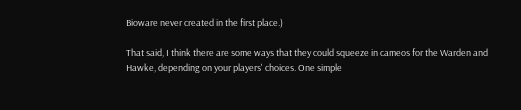Bioware never created in the first place.)

That said, I think there are some ways that they could squeeze in cameos for the Warden and Hawke, depending on your players' choices. One simple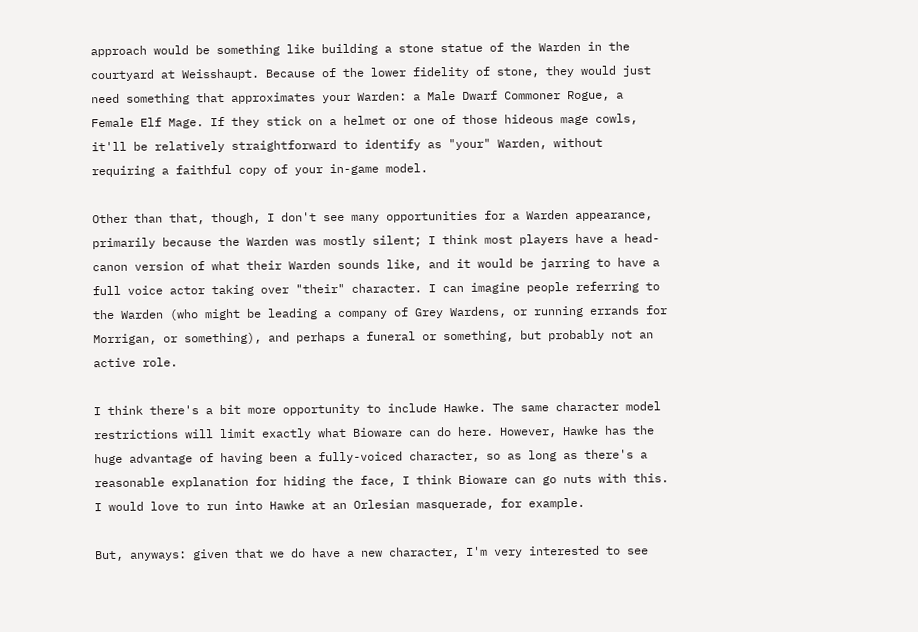approach would be something like building a stone statue of the Warden in the courtyard at Weisshaupt. Because of the lower fidelity of stone, they would just need something that approximates your Warden: a Male Dwarf Commoner Rogue, a Female Elf Mage. If they stick on a helmet or one of those hideous mage cowls, it'll be relatively straightforward to identify as "your" Warden, without requiring a faithful copy of your in-game model.

Other than that, though, I don't see many opportunities for a Warden appearance, primarily because the Warden was mostly silent; I think most players have a head-canon version of what their Warden sounds like, and it would be jarring to have a full voice actor taking over "their" character. I can imagine people referring to the Warden (who might be leading a company of Grey Wardens, or running errands for Morrigan, or something), and perhaps a funeral or something, but probably not an active role.

I think there's a bit more opportunity to include Hawke. The same character model restrictions will limit exactly what Bioware can do here. However, Hawke has the huge advantage of having been a fully-voiced character, so as long as there's a reasonable explanation for hiding the face, I think Bioware can go nuts with this. I would love to run into Hawke at an Orlesian masquerade, for example.

But, anyways: given that we do have a new character, I'm very interested to see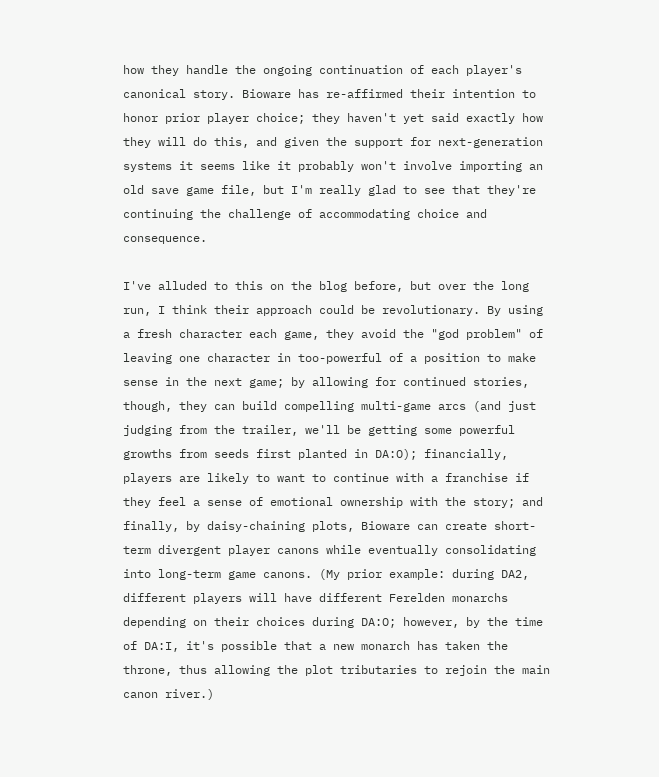how they handle the ongoing continuation of each player's canonical story. Bioware has re-affirmed their intention to honor prior player choice; they haven't yet said exactly how they will do this, and given the support for next-generation systems it seems like it probably won't involve importing an old save game file, but I'm really glad to see that they're continuing the challenge of accommodating choice and consequence.

I've alluded to this on the blog before, but over the long run, I think their approach could be revolutionary. By using a fresh character each game, they avoid the "god problem" of leaving one character in too-powerful of a position to make sense in the next game; by allowing for continued stories, though, they can build compelling multi-game arcs (and just judging from the trailer, we'll be getting some powerful growths from seeds first planted in DA:O); financially, players are likely to want to continue with a franchise if they feel a sense of emotional ownership with the story; and finally, by daisy-chaining plots, Bioware can create short-term divergent player canons while eventually consolidating into long-term game canons. (My prior example: during DA2, different players will have different Ferelden monarchs depending on their choices during DA:O; however, by the time of DA:I, it's possible that a new monarch has taken the throne, thus allowing the plot tributaries to rejoin the main canon river.)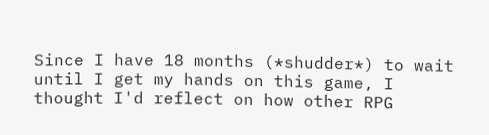Since I have 18 months (*shudder*) to wait until I get my hands on this game, I thought I'd reflect on how other RPG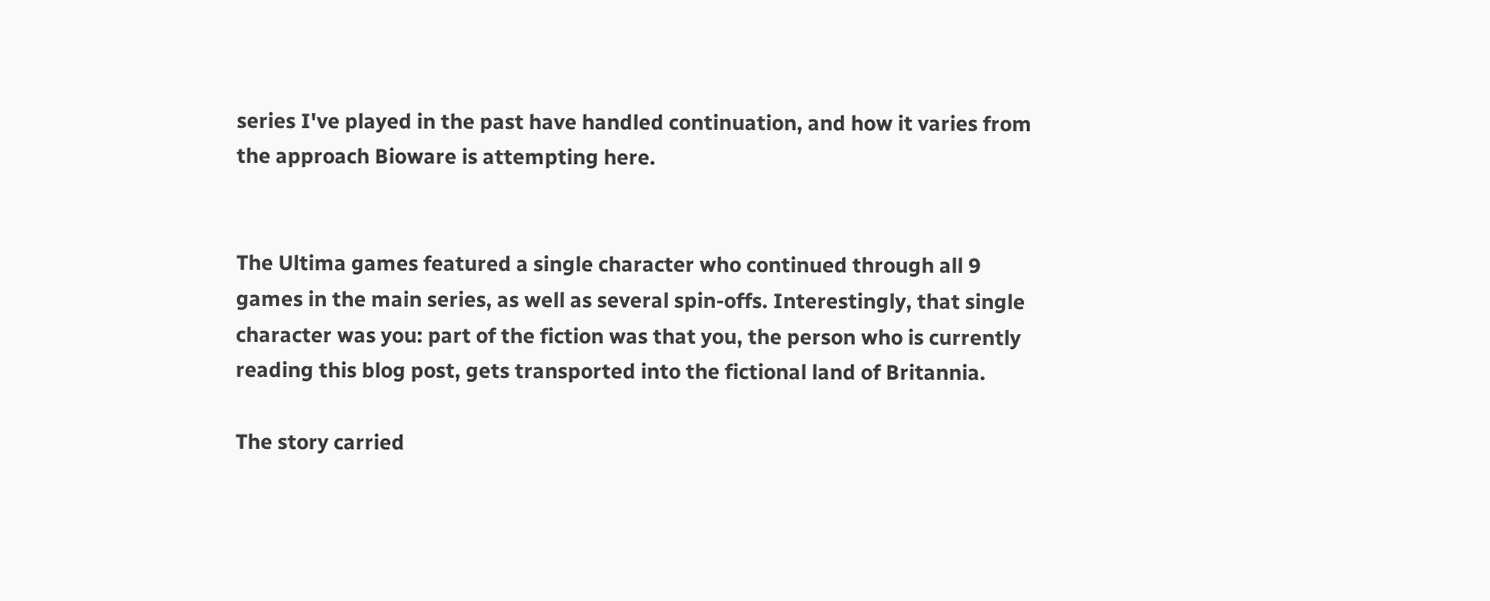series I've played in the past have handled continuation, and how it varies from the approach Bioware is attempting here.


The Ultima games featured a single character who continued through all 9 games in the main series, as well as several spin-offs. Interestingly, that single character was you: part of the fiction was that you, the person who is currently reading this blog post, gets transported into the fictional land of Britannia.

The story carried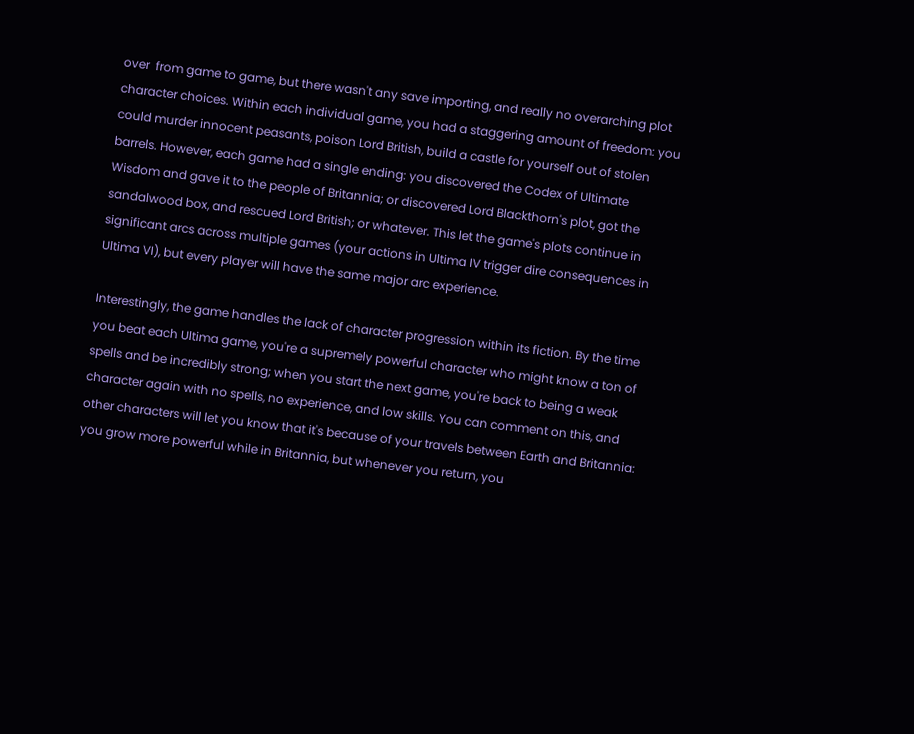over  from game to game, but there wasn't any save importing, and really no overarching plot character choices. Within each individual game, you had a staggering amount of freedom: you could murder innocent peasants, poison Lord British, build a castle for yourself out of stolen barrels. However, each game had a single ending: you discovered the Codex of Ultimate Wisdom and gave it to the people of Britannia; or discovered Lord Blackthorn's plot, got the sandalwood box, and rescued Lord British; or whatever. This let the game's plots continue in significant arcs across multiple games (your actions in Ultima IV trigger dire consequences in Ultima VI), but every player will have the same major arc experience.

Interestingly, the game handles the lack of character progression within its fiction. By the time you beat each Ultima game, you're a supremely powerful character who might know a ton of spells and be incredibly strong; when you start the next game, you're back to being a weak character again with no spells, no experience, and low skills. You can comment on this, and other characters will let you know that it's because of your travels between Earth and Britannia: you grow more powerful while in Britannia, but whenever you return, you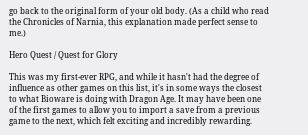go back to the original form of your old body. (As a child who read the Chronicles of Narnia, this explanation made perfect sense to me.)

Hero Quest / Quest for Glory

This was my first-ever RPG, and while it hasn't had the degree of influence as other games on this list, it's in some ways the closest to what Bioware is doing with Dragon Age. It may have been one of the first games to allow you to import a save from a previous game to the next, which felt exciting and incredibly rewarding.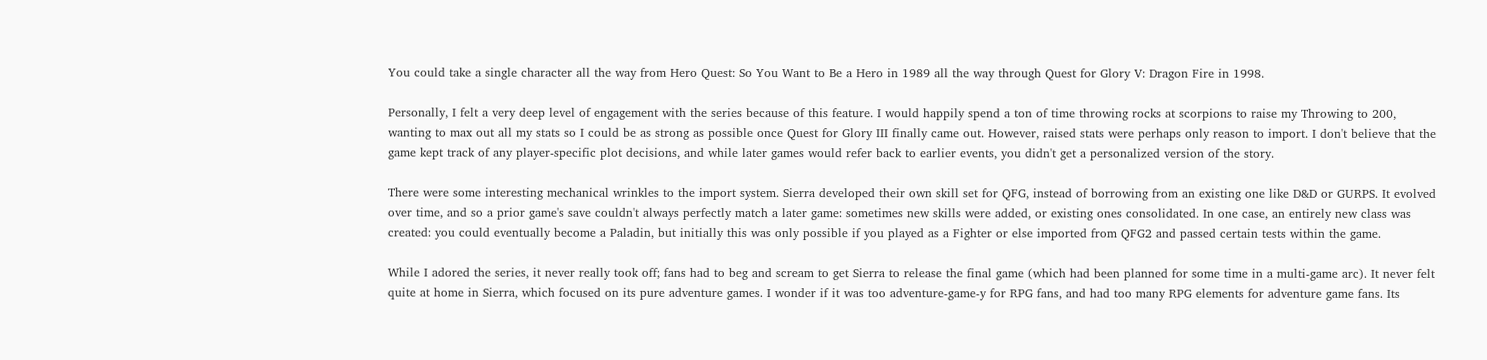You could take a single character all the way from Hero Quest: So You Want to Be a Hero in 1989 all the way through Quest for Glory V: Dragon Fire in 1998.

Personally, I felt a very deep level of engagement with the series because of this feature. I would happily spend a ton of time throwing rocks at scorpions to raise my Throwing to 200, wanting to max out all my stats so I could be as strong as possible once Quest for Glory III finally came out. However, raised stats were perhaps only reason to import. I don't believe that the game kept track of any player-specific plot decisions, and while later games would refer back to earlier events, you didn't get a personalized version of the story.

There were some interesting mechanical wrinkles to the import system. Sierra developed their own skill set for QFG, instead of borrowing from an existing one like D&D or GURPS. It evolved over time, and so a prior game's save couldn't always perfectly match a later game: sometimes new skills were added, or existing ones consolidated. In one case, an entirely new class was created: you could eventually become a Paladin, but initially this was only possible if you played as a Fighter or else imported from QFG2 and passed certain tests within the game.

While I adored the series, it never really took off; fans had to beg and scream to get Sierra to release the final game (which had been planned for some time in a multi-game arc). It never felt quite at home in Sierra, which focused on its pure adventure games. I wonder if it was too adventure-game-y for RPG fans, and had too many RPG elements for adventure game fans. Its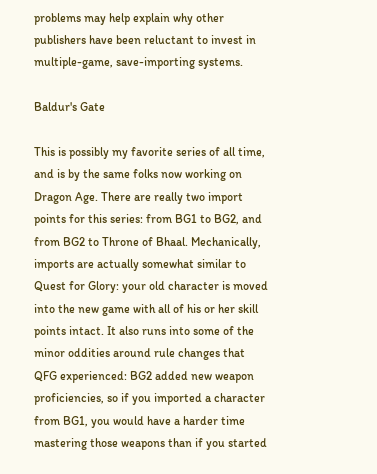problems may help explain why other publishers have been reluctant to invest in multiple-game, save-importing systems.

Baldur's Gate

This is possibly my favorite series of all time, and is by the same folks now working on Dragon Age. There are really two import points for this series: from BG1 to BG2, and from BG2 to Throne of Bhaal. Mechanically, imports are actually somewhat similar to Quest for Glory: your old character is moved into the new game with all of his or her skill points intact. It also runs into some of the minor oddities around rule changes that QFG experienced: BG2 added new weapon proficiencies, so if you imported a character from BG1, you would have a harder time mastering those weapons than if you started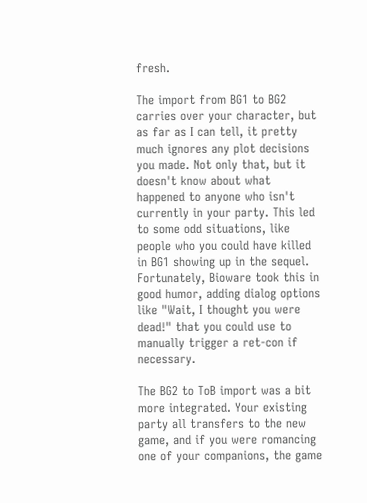fresh.

The import from BG1 to BG2 carries over your character, but as far as I can tell, it pretty much ignores any plot decisions you made. Not only that, but it doesn't know about what happened to anyone who isn't currently in your party. This led to some odd situations, like people who you could have killed in BG1 showing up in the sequel. Fortunately, Bioware took this in good humor, adding dialog options like "Wait, I thought you were dead!" that you could use to manually trigger a ret-con if necessary.

The BG2 to ToB import was a bit more integrated. Your existing party all transfers to the new game, and if you were romancing one of your companions, the game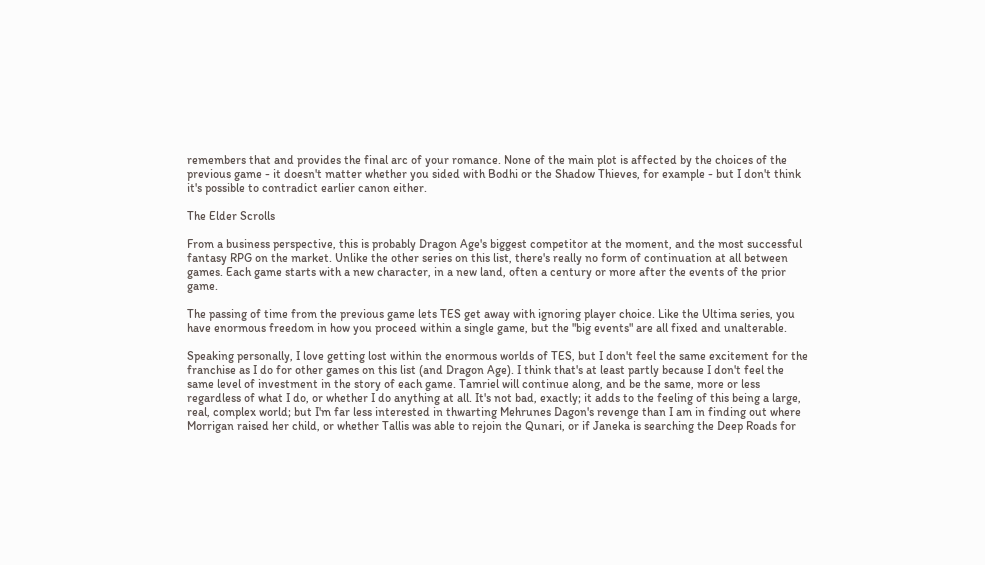remembers that and provides the final arc of your romance. None of the main plot is affected by the choices of the previous game - it doesn't matter whether you sided with Bodhi or the Shadow Thieves, for example - but I don't think it's possible to contradict earlier canon either.

The Elder Scrolls

From a business perspective, this is probably Dragon Age's biggest competitor at the moment, and the most successful fantasy RPG on the market. Unlike the other series on this list, there's really no form of continuation at all between games. Each game starts with a new character, in a new land, often a century or more after the events of the prior game.

The passing of time from the previous game lets TES get away with ignoring player choice. Like the Ultima series, you have enormous freedom in how you proceed within a single game, but the "big events" are all fixed and unalterable.

Speaking personally, I love getting lost within the enormous worlds of TES, but I don't feel the same excitement for the franchise as I do for other games on this list (and Dragon Age). I think that's at least partly because I don't feel the same level of investment in the story of each game. Tamriel will continue along, and be the same, more or less regardless of what I do, or whether I do anything at all. It's not bad, exactly; it adds to the feeling of this being a large, real, complex world; but I'm far less interested in thwarting Mehrunes Dagon's revenge than I am in finding out where Morrigan raised her child, or whether Tallis was able to rejoin the Qunari, or if Janeka is searching the Deep Roads for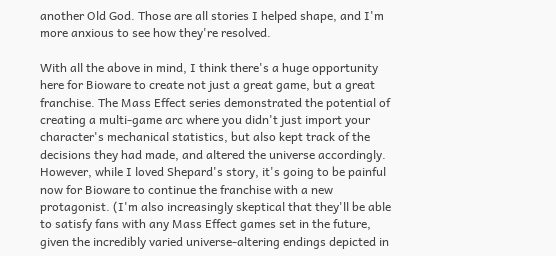another Old God. Those are all stories I helped shape, and I'm more anxious to see how they're resolved.

With all the above in mind, I think there's a huge opportunity here for Bioware to create not just a great game, but a great franchise. The Mass Effect series demonstrated the potential of creating a multi-game arc where you didn't just import your character's mechanical statistics, but also kept track of the decisions they had made, and altered the universe accordingly. However, while I loved Shepard's story, it's going to be painful now for Bioware to continue the franchise with a new protagonist. (I'm also increasingly skeptical that they'll be able to satisfy fans with any Mass Effect games set in the future, given the incredibly varied universe-altering endings depicted in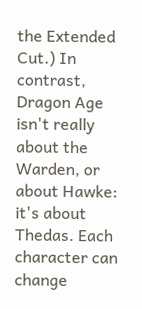the Extended Cut.) In contrast, Dragon Age isn't really about the Warden, or about Hawke: it's about Thedas. Each character can change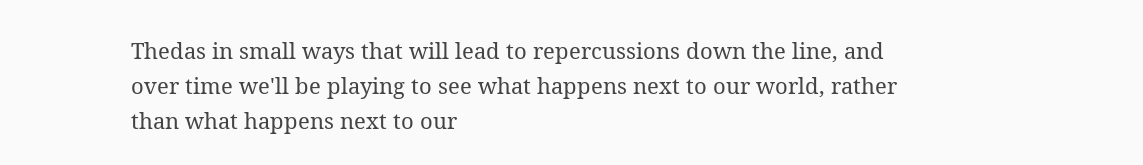Thedas in small ways that will lead to repercussions down the line, and over time we'll be playing to see what happens next to our world, rather than what happens next to our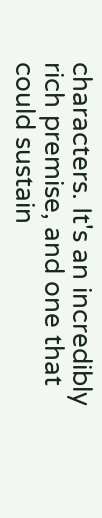characters. It's an incredibly rich premise, and one that could sustain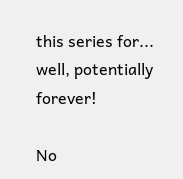this series for... well, potentially forever!

No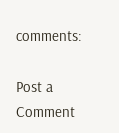comments:

Post a Comment